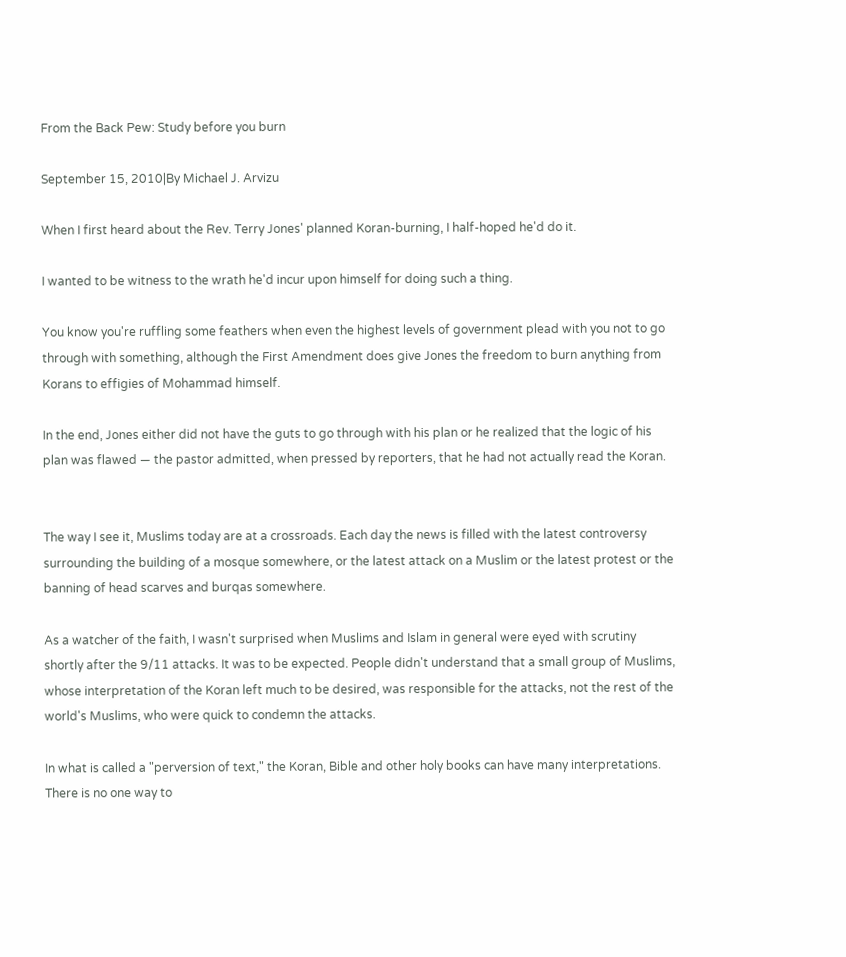From the Back Pew: Study before you burn

September 15, 2010|By Michael J. Arvizu

When I first heard about the Rev. Terry Jones' planned Koran-burning, I half-hoped he'd do it.

I wanted to be witness to the wrath he'd incur upon himself for doing such a thing.

You know you're ruffling some feathers when even the highest levels of government plead with you not to go through with something, although the First Amendment does give Jones the freedom to burn anything from Korans to effigies of Mohammad himself.

In the end, Jones either did not have the guts to go through with his plan or he realized that the logic of his plan was flawed — the pastor admitted, when pressed by reporters, that he had not actually read the Koran.


The way I see it, Muslims today are at a crossroads. Each day the news is filled with the latest controversy surrounding the building of a mosque somewhere, or the latest attack on a Muslim or the latest protest or the banning of head scarves and burqas somewhere.

As a watcher of the faith, I wasn't surprised when Muslims and Islam in general were eyed with scrutiny shortly after the 9/11 attacks. It was to be expected. People didn't understand that a small group of Muslims, whose interpretation of the Koran left much to be desired, was responsible for the attacks, not the rest of the world's Muslims, who were quick to condemn the attacks.

In what is called a "perversion of text," the Koran, Bible and other holy books can have many interpretations. There is no one way to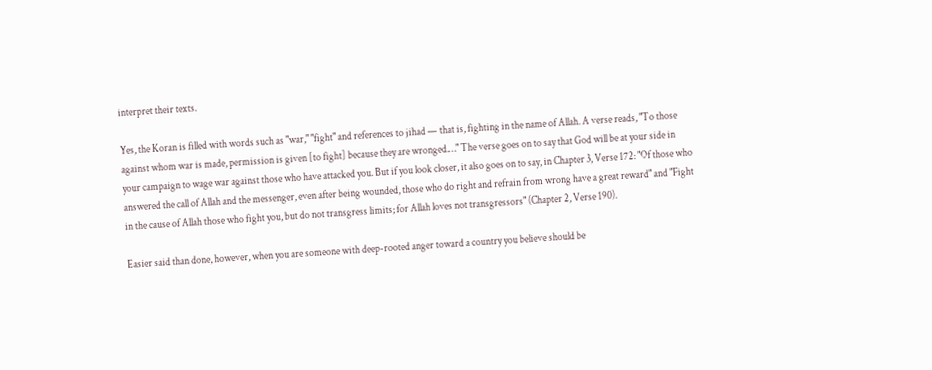interpret their texts.

Yes, the Koran is filled with words such as "war," "fight" and references to jihad — that is, fighting in the name of Allah. A verse reads, "To those against whom war is made, permission is given [to fight] because they are wronged.…" The verse goes on to say that God will be at your side in your campaign to wage war against those who have attacked you. But if you look closer, it also goes on to say, in Chapter 3, Verse 172: "Of those who answered the call of Allah and the messenger, even after being wounded, those who do right and refrain from wrong have a great reward" and "Fight in the cause of Allah those who fight you, but do not transgress limits; for Allah loves not transgressors" (Chapter 2, Verse 190).

Easier said than done, however, when you are someone with deep-rooted anger toward a country you believe should be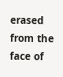erased from the face of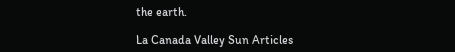the earth.

La Canada Valley Sun Articles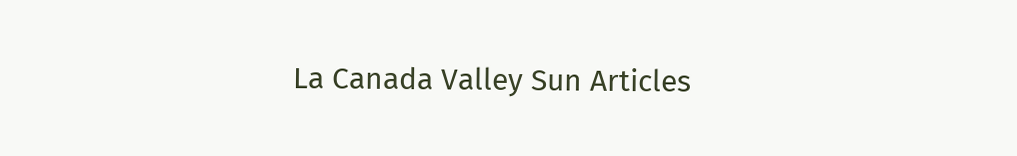La Canada Valley Sun Articles